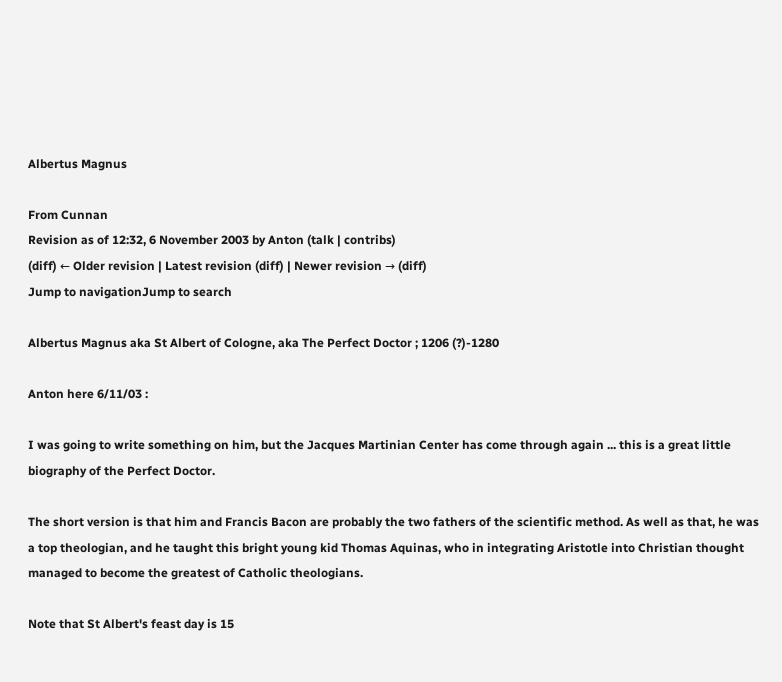Albertus Magnus

From Cunnan
Revision as of 12:32, 6 November 2003 by Anton (talk | contribs)
(diff) ← Older revision | Latest revision (diff) | Newer revision → (diff)
Jump to navigationJump to search

Albertus Magnus aka St Albert of Cologne, aka The Perfect Doctor ; 1206 (?)-1280

Anton here 6/11/03 :

I was going to write something on him, but the Jacques Martinian Center has come through again ... this is a great little biography of the Perfect Doctor.

The short version is that him and Francis Bacon are probably the two fathers of the scientific method. As well as that, he was a top theologian, and he taught this bright young kid Thomas Aquinas, who in integrating Aristotle into Christian thought managed to become the greatest of Catholic theologians.

Note that St Albert's feast day is 15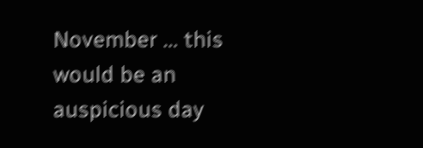November ... this would be an auspicious day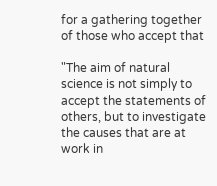for a gathering together of those who accept that

"The aim of natural science is not simply to accept the statements of others, but to investigate the causes that are at work in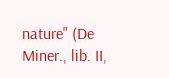nature" (De Miner., lib. II,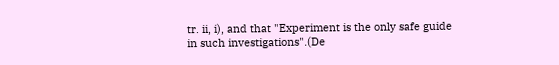tr. ii, i), and that "Experiment is the only safe guide in such investigations".(De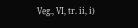Veg., VI, tr. ii, i)